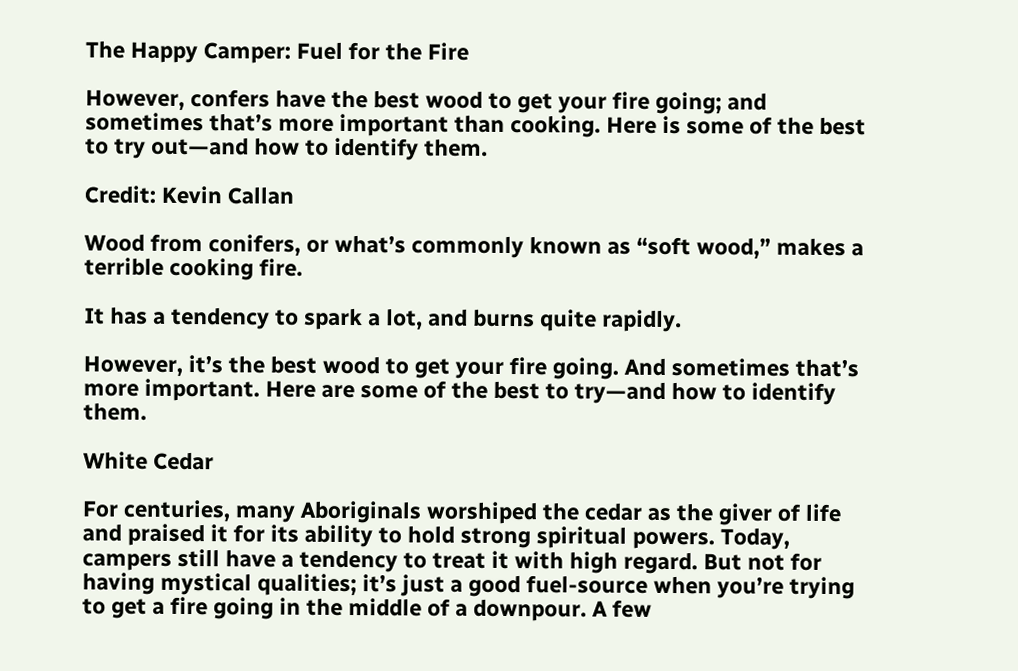The Happy Camper: Fuel for the Fire

However, confers have the best wood to get your fire going; and sometimes that’s more important than cooking. Here is some of the best to try out—and how to identify them.

Credit: Kevin Callan

Wood from conifers, or what’s commonly known as “soft wood,” makes a terrible cooking fire.

It has a tendency to spark a lot, and burns quite rapidly.

However, it’s the best wood to get your fire going. And sometimes that’s more important. Here are some of the best to try—and how to identify them.

White Cedar

For centuries, many Aboriginals worshiped the cedar as the giver of life and praised it for its ability to hold strong spiritual powers. Today, campers still have a tendency to treat it with high regard. But not for having mystical qualities; it’s just a good fuel-source when you’re trying to get a fire going in the middle of a downpour. A few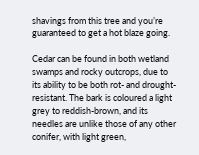shavings from this tree and you’re guaranteed to get a hot blaze going.

Cedar can be found in both wetland swamps and rocky outcrops, due to its ability to be both rot- and drought-resistant. The bark is coloured a light grey to reddish-brown, and its needles are unlike those of any other conifer, with light green,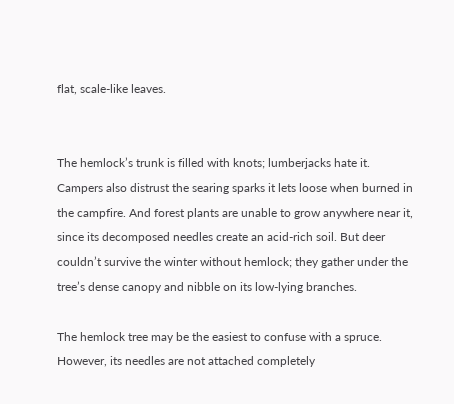flat, scale-like leaves.


The hemlock’s trunk is filled with knots; lumberjacks hate it. Campers also distrust the searing sparks it lets loose when burned in the campfire. And forest plants are unable to grow anywhere near it, since its decomposed needles create an acid-rich soil. But deer couldn’t survive the winter without hemlock; they gather under the tree’s dense canopy and nibble on its low-lying branches.

The hemlock tree may be the easiest to confuse with a spruce. However, its needles are not attached completely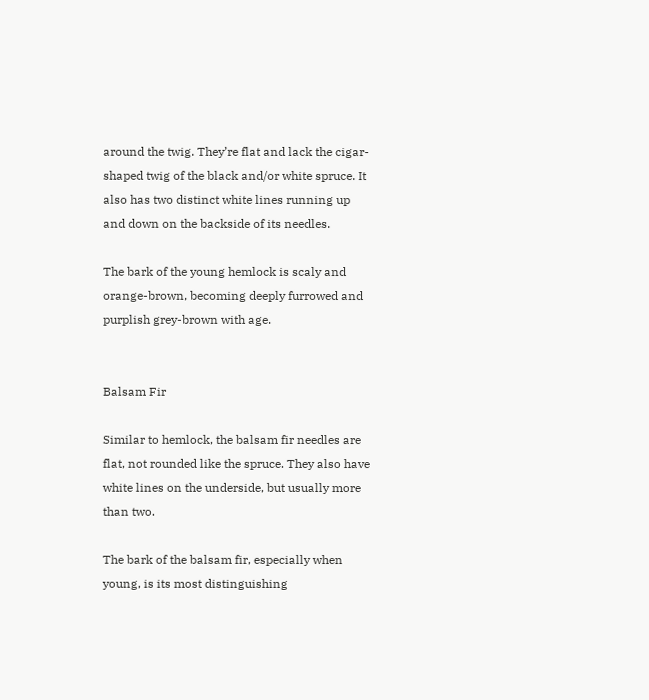around the twig. They’re flat and lack the cigar-shaped twig of the black and/or white spruce. It also has two distinct white lines running up and down on the backside of its needles.

The bark of the young hemlock is scaly and orange-brown, becoming deeply furrowed and purplish grey-brown with age.


Balsam Fir

Similar to hemlock, the balsam fir needles are flat, not rounded like the spruce. They also have white lines on the underside, but usually more than two.

The bark of the balsam fir, especially when young, is its most distinguishing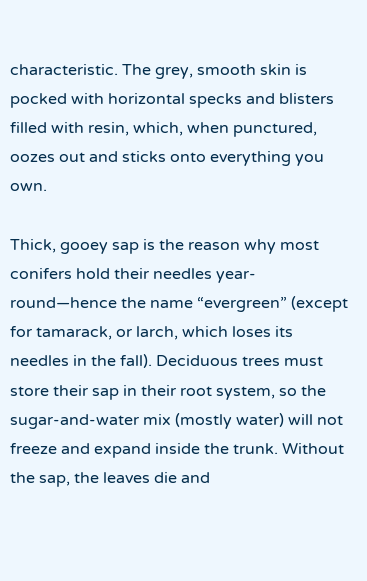characteristic. The grey, smooth skin is pocked with horizontal specks and blisters filled with resin, which, when punctured, oozes out and sticks onto everything you own.

Thick, gooey sap is the reason why most conifers hold their needles year-round—hence the name “evergreen” (except for tamarack, or larch, which loses its needles in the fall). Deciduous trees must store their sap in their root system, so the sugar-and-water mix (mostly water) will not freeze and expand inside the trunk. Without the sap, the leaves die and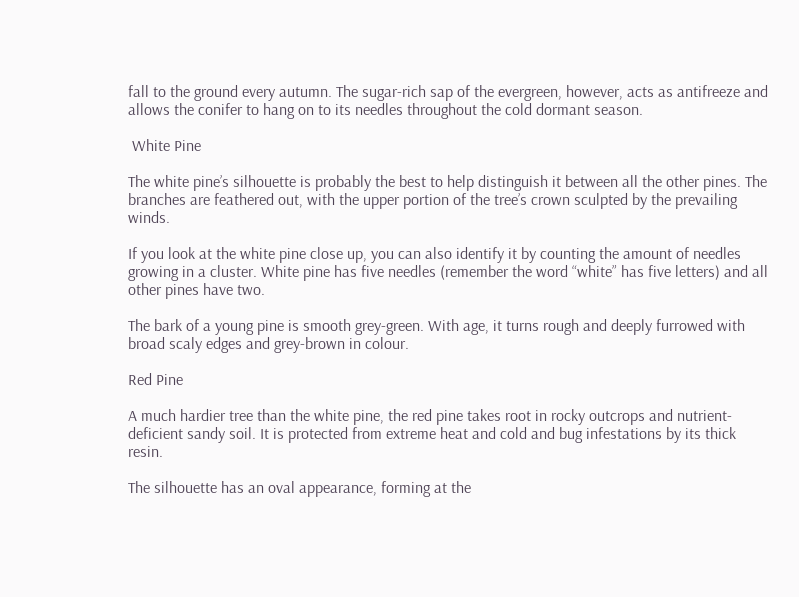fall to the ground every autumn. The sugar-rich sap of the evergreen, however, acts as antifreeze and allows the conifer to hang on to its needles throughout the cold dormant season.

 White Pine

The white pine’s silhouette is probably the best to help distinguish it between all the other pines. The branches are feathered out, with the upper portion of the tree’s crown sculpted by the prevailing winds.

If you look at the white pine close up, you can also identify it by counting the amount of needles growing in a cluster. White pine has five needles (remember the word “white” has five letters) and all other pines have two.

The bark of a young pine is smooth grey-green. With age, it turns rough and deeply furrowed with broad scaly edges and grey-brown in colour.

Red Pine

A much hardier tree than the white pine, the red pine takes root in rocky outcrops and nutrient-deficient sandy soil. It is protected from extreme heat and cold and bug infestations by its thick resin.

The silhouette has an oval appearance, forming at the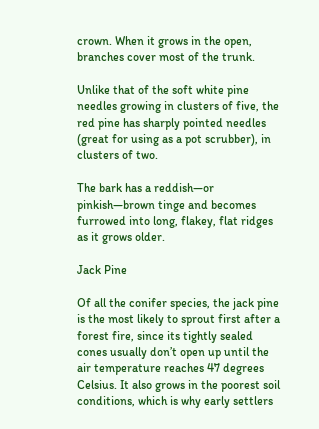crown. When it grows in the open, branches cover most of the trunk.

Unlike that of the soft white pine needles growing in clusters of five, the red pine has sharply pointed needles (great for using as a pot scrubber), in clusters of two.

The bark has a reddish—or pinkish—brown tinge and becomes furrowed into long, flakey, flat ridges as it grows older.

Jack Pine

Of all the conifer species, the jack pine is the most likely to sprout first after a forest fire, since its tightly sealed cones usually don’t open up until the air temperature reaches 47 degrees Celsius. It also grows in the poorest soil conditions, which is why early settlers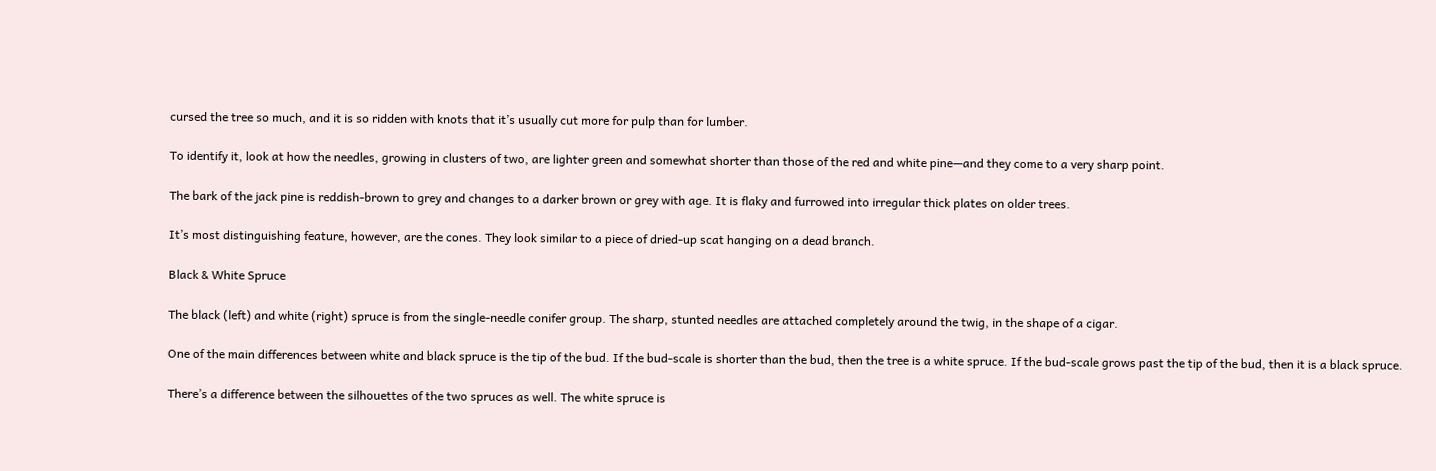cursed the tree so much, and it is so ridden with knots that it’s usually cut more for pulp than for lumber.

To identify it, look at how the needles, growing in clusters of two, are lighter green and somewhat shorter than those of the red and white pine—and they come to a very sharp point.

The bark of the jack pine is reddish-brown to grey and changes to a darker brown or grey with age. It is flaky and furrowed into irregular thick plates on older trees.

It’s most distinguishing feature, however, are the cones. They look similar to a piece of dried-up scat hanging on a dead branch.

Black & White Spruce

The black (left) and white (right) spruce is from the single-needle conifer group. The sharp, stunted needles are attached completely around the twig, in the shape of a cigar.

One of the main differences between white and black spruce is the tip of the bud. If the bud-scale is shorter than the bud, then the tree is a white spruce. If the bud-scale grows past the tip of the bud, then it is a black spruce.

There’s a difference between the silhouettes of the two spruces as well. The white spruce is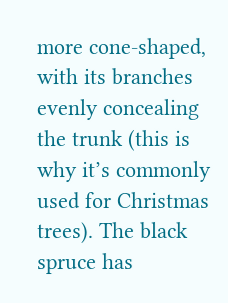more cone-shaped, with its branches evenly concealing the trunk (this is why it’s commonly used for Christmas trees). The black spruce has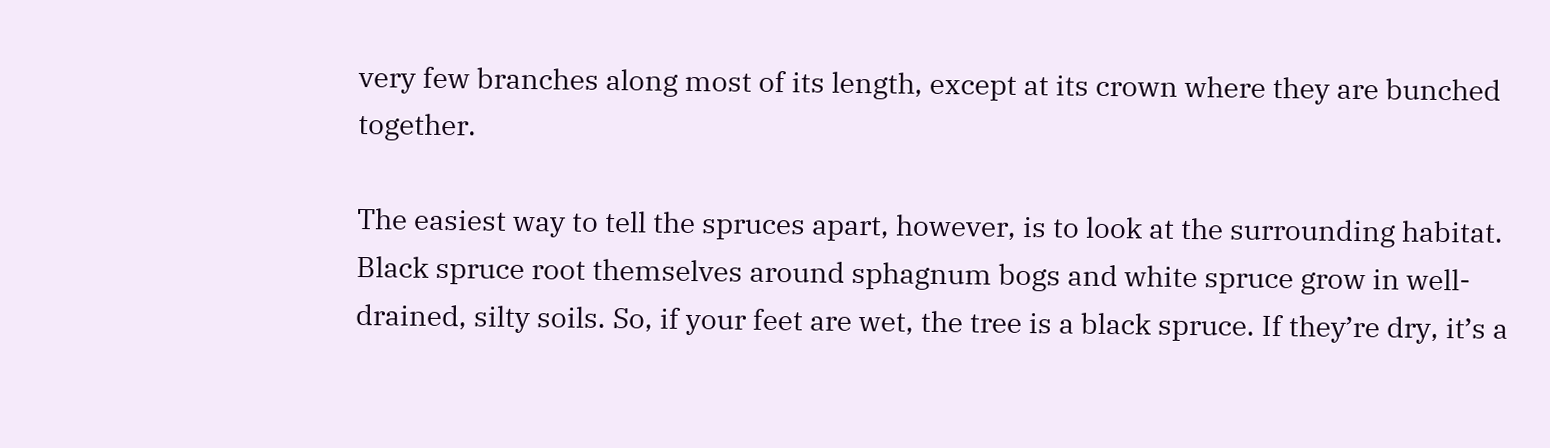very few branches along most of its length, except at its crown where they are bunched together.

The easiest way to tell the spruces apart, however, is to look at the surrounding habitat. Black spruce root themselves around sphagnum bogs and white spruce grow in well-drained, silty soils. So, if your feet are wet, the tree is a black spruce. If they’re dry, it’s a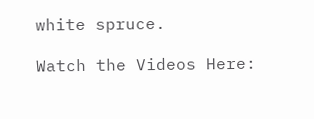white spruce.

Watch the Videos Here: